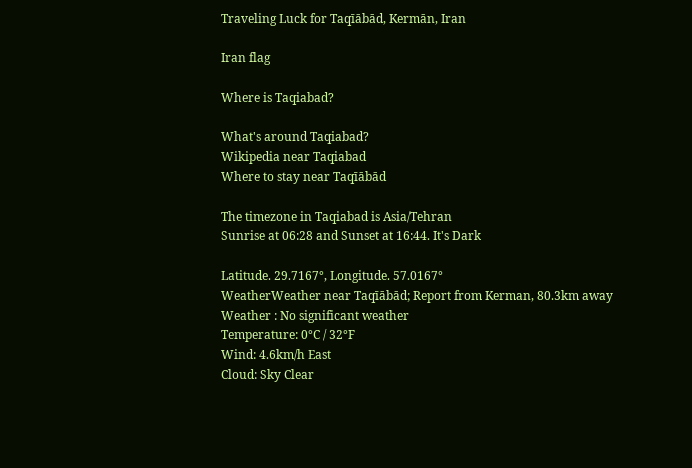Traveling Luck for Taqīābād, Kermān, Iran

Iran flag

Where is Taqiabad?

What's around Taqiabad?
Wikipedia near Taqiabad
Where to stay near Taqīābād

The timezone in Taqiabad is Asia/Tehran
Sunrise at 06:28 and Sunset at 16:44. It's Dark

Latitude. 29.7167°, Longitude. 57.0167°
WeatherWeather near Taqīābād; Report from Kerman, 80.3km away
Weather : No significant weather
Temperature: 0°C / 32°F
Wind: 4.6km/h East
Cloud: Sky Clear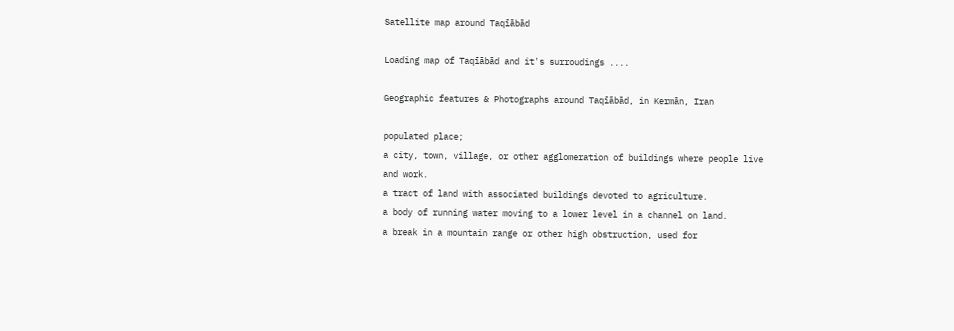Satellite map around Taqīābād

Loading map of Taqīābād and it's surroudings ....

Geographic features & Photographs around Taqīābād, in Kermān, Iran

populated place;
a city, town, village, or other agglomeration of buildings where people live and work.
a tract of land with associated buildings devoted to agriculture.
a body of running water moving to a lower level in a channel on land.
a break in a mountain range or other high obstruction, used for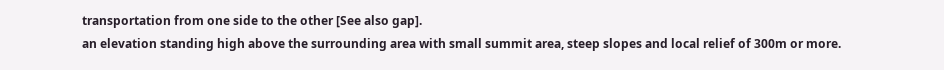transportation from one side to the other [See also gap].
an elevation standing high above the surrounding area with small summit area, steep slopes and local relief of 300m or more.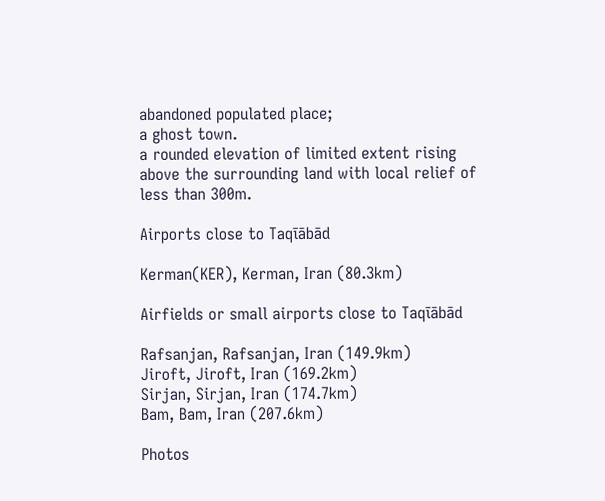abandoned populated place;
a ghost town.
a rounded elevation of limited extent rising above the surrounding land with local relief of less than 300m.

Airports close to Taqīābād

Kerman(KER), Kerman, Iran (80.3km)

Airfields or small airports close to Taqīābād

Rafsanjan, Rafsanjan, Iran (149.9km)
Jiroft, Jiroft, Iran (169.2km)
Sirjan, Sirjan, Iran (174.7km)
Bam, Bam, Iran (207.6km)

Photos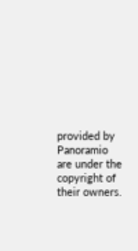provided by Panoramio are under the copyright of their owners.